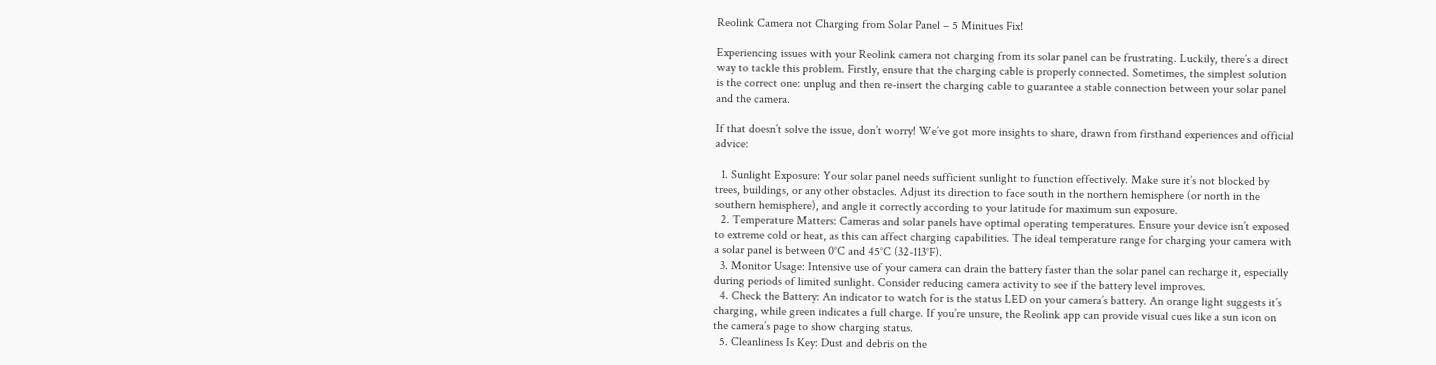Reolink Camera not Charging from Solar Panel – 5 Minitues Fix!

Experiencing issues with your Reolink camera not charging from its solar panel can be frustrating. Luckily, there’s a direct way to tackle this problem. Firstly, ensure that the charging cable is properly connected. Sometimes, the simplest solution is the correct one: unplug and then re-insert the charging cable to guarantee a stable connection between your solar panel and the camera.

If that doesn’t solve the issue, don’t worry! We’ve got more insights to share, drawn from firsthand experiences and official advice:

  1. Sunlight Exposure: Your solar panel needs sufficient sunlight to function effectively. Make sure it’s not blocked by trees, buildings, or any other obstacles. Adjust its direction to face south in the northern hemisphere (or north in the southern hemisphere), and angle it correctly according to your latitude for maximum sun exposure.
  2. Temperature Matters: Cameras and solar panels have optimal operating temperatures. Ensure your device isn’t exposed to extreme cold or heat, as this can affect charging capabilities. The ideal temperature range for charging your camera with a solar panel is between 0°C and 45°C (32-113°F).
  3. Monitor Usage: Intensive use of your camera can drain the battery faster than the solar panel can recharge it, especially during periods of limited sunlight. Consider reducing camera activity to see if the battery level improves.
  4. Check the Battery: An indicator to watch for is the status LED on your camera’s battery. An orange light suggests it’s charging, while green indicates a full charge. If you’re unsure, the Reolink app can provide visual cues like a sun icon on the camera’s page to show charging status.
  5. Cleanliness Is Key: Dust and debris on the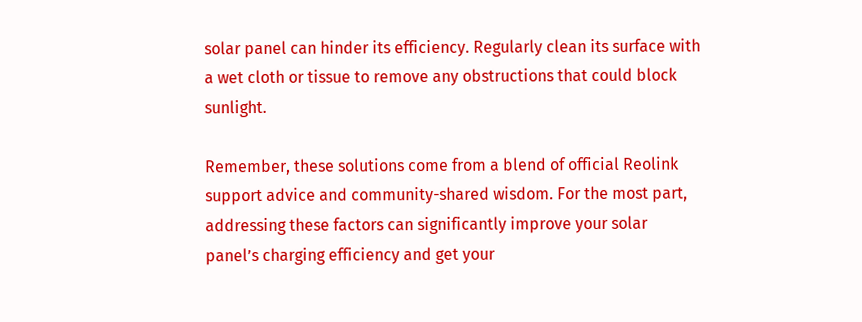solar panel can hinder its efficiency. Regularly clean its surface with a wet cloth or tissue to remove any obstructions that could block sunlight.

Remember, these solutions come from a blend of official Reolink support advice and community-shared wisdom. For the most part, addressing these factors can significantly improve your solar panel’s charging efficiency and get your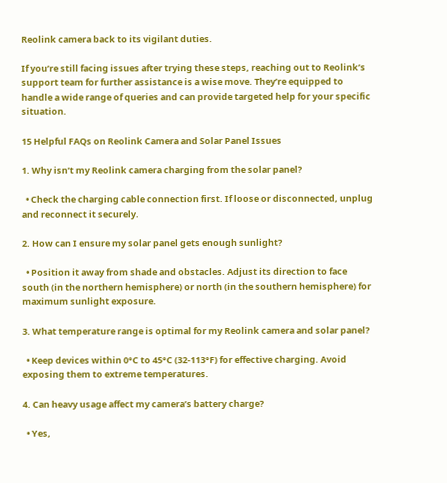Reolink camera back to its vigilant duties.

If you’re still facing issues after trying these steps, reaching out to Reolink’s support team for further assistance is a wise move. They’re equipped to handle a wide range of queries and can provide targeted help for your specific situation.

15 Helpful FAQs on Reolink Camera and Solar Panel Issues

1. Why isn’t my Reolink camera charging from the solar panel?

  • Check the charging cable connection first. If loose or disconnected, unplug and reconnect it securely.

2. How can I ensure my solar panel gets enough sunlight?

  • Position it away from shade and obstacles. Adjust its direction to face south (in the northern hemisphere) or north (in the southern hemisphere) for maximum sunlight exposure.

3. What temperature range is optimal for my Reolink camera and solar panel?

  • Keep devices within 0°C to 45°C (32-113°F) for effective charging. Avoid exposing them to extreme temperatures.

4. Can heavy usage affect my camera’s battery charge?

  • Yes,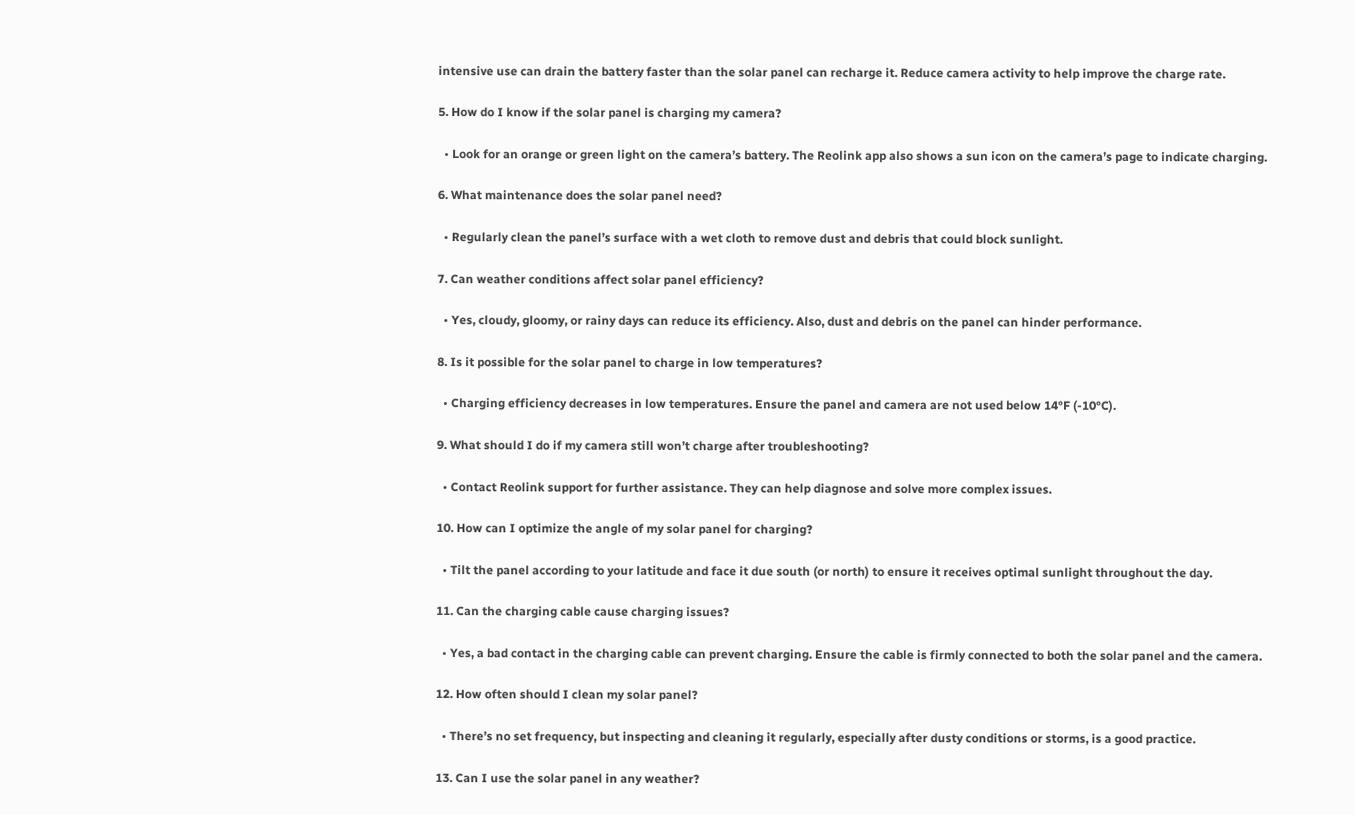intensive use can drain the battery faster than the solar panel can recharge it. Reduce camera activity to help improve the charge rate.

5. How do I know if the solar panel is charging my camera?

  • Look for an orange or green light on the camera’s battery. The Reolink app also shows a sun icon on the camera’s page to indicate charging.

6. What maintenance does the solar panel need?

  • Regularly clean the panel’s surface with a wet cloth to remove dust and debris that could block sunlight.

7. Can weather conditions affect solar panel efficiency?

  • Yes, cloudy, gloomy, or rainy days can reduce its efficiency. Also, dust and debris on the panel can hinder performance.

8. Is it possible for the solar panel to charge in low temperatures?

  • Charging efficiency decreases in low temperatures. Ensure the panel and camera are not used below 14°F (-10°C).

9. What should I do if my camera still won’t charge after troubleshooting?

  • Contact Reolink support for further assistance. They can help diagnose and solve more complex issues.

10. How can I optimize the angle of my solar panel for charging?

  • Tilt the panel according to your latitude and face it due south (or north) to ensure it receives optimal sunlight throughout the day.

11. Can the charging cable cause charging issues?

  • Yes, a bad contact in the charging cable can prevent charging. Ensure the cable is firmly connected to both the solar panel and the camera.

12. How often should I clean my solar panel?

  • There’s no set frequency, but inspecting and cleaning it regularly, especially after dusty conditions or storms, is a good practice.

13. Can I use the solar panel in any weather?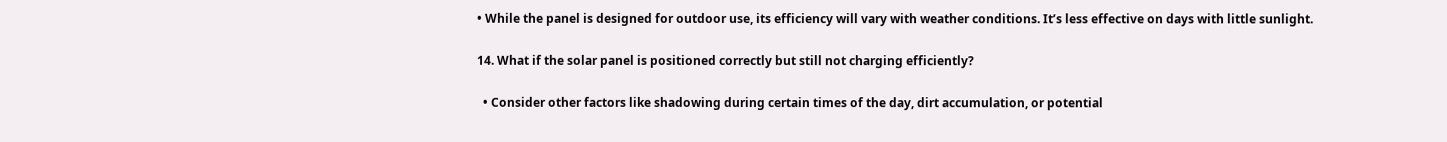• While the panel is designed for outdoor use, its efficiency will vary with weather conditions. It’s less effective on days with little sunlight.

14. What if the solar panel is positioned correctly but still not charging efficiently?

  • Consider other factors like shadowing during certain times of the day, dirt accumulation, or potential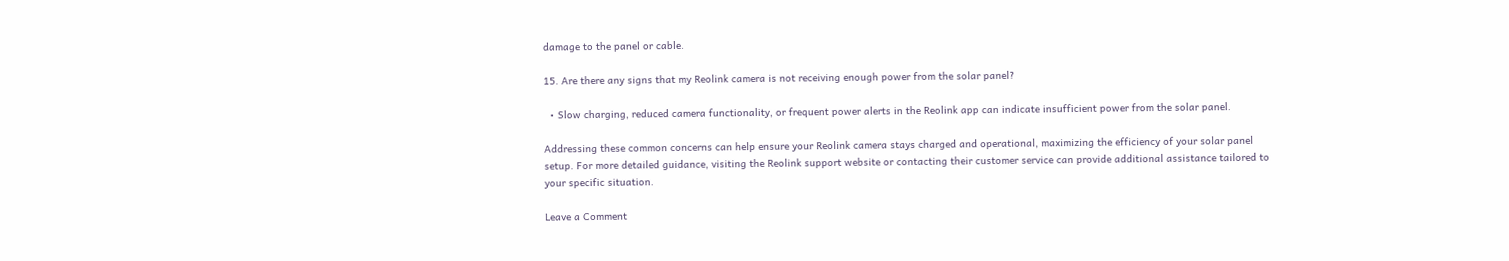damage to the panel or cable.

15. Are there any signs that my Reolink camera is not receiving enough power from the solar panel?

  • Slow charging, reduced camera functionality, or frequent power alerts in the Reolink app can indicate insufficient power from the solar panel.

Addressing these common concerns can help ensure your Reolink camera stays charged and operational, maximizing the efficiency of your solar panel setup. For more detailed guidance, visiting the Reolink support website or contacting their customer service can provide additional assistance tailored to your specific situation.

Leave a Comment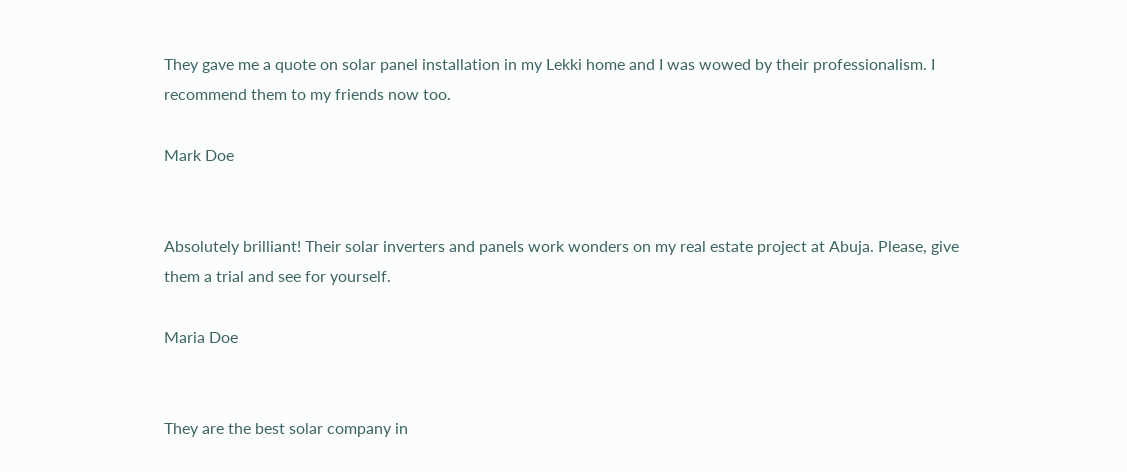They gave me a quote on solar panel installation in my Lekki home and I was wowed by their professionalism. I recommend them to my friends now too.

Mark Doe


Absolutely brilliant! Their solar inverters and panels work wonders on my real estate project at Abuja. Please, give them a trial and see for yourself.

Maria Doe


They are the best solar company in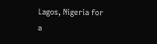Lagos, Nigeria for a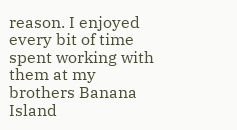reason. I enjoyed every bit of time spent working with them at my brothers Banana Island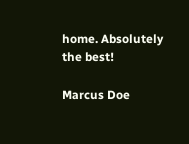home. Absolutely the best!

Marcus Doe